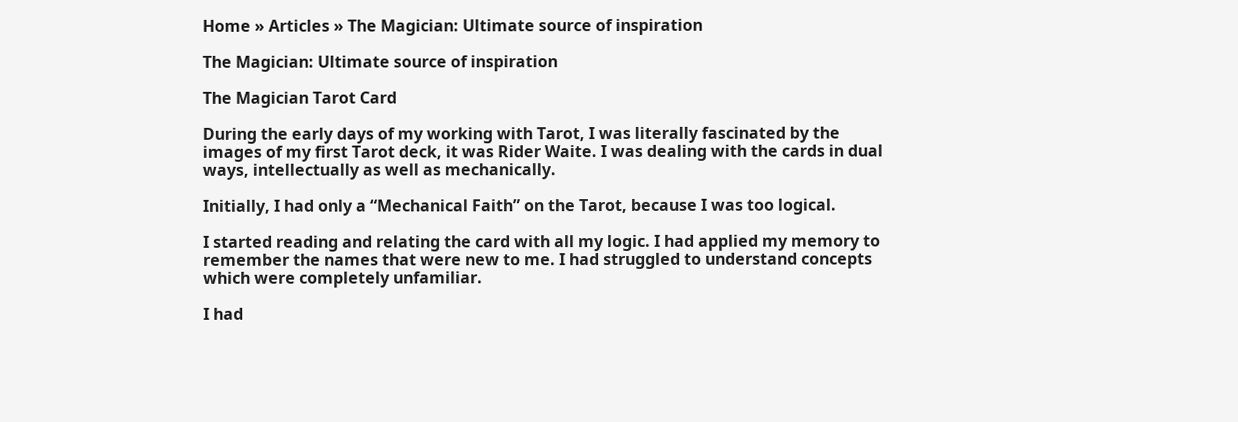Home » Articles » The Magician: Ultimate source of inspiration

The Magician: Ultimate source of inspiration

The Magician Tarot Card

During the early days of my working with Tarot, I was literally fascinated by the images of my first Tarot deck, it was Rider Waite. I was dealing with the cards in dual ways, intellectually as well as mechanically.

Initially, I had only a “Mechanical Faith” on the Tarot, because I was too logical.

I started reading and relating the card with all my logic. I had applied my memory to remember the names that were new to me. I had struggled to understand concepts which were completely unfamiliar.

I had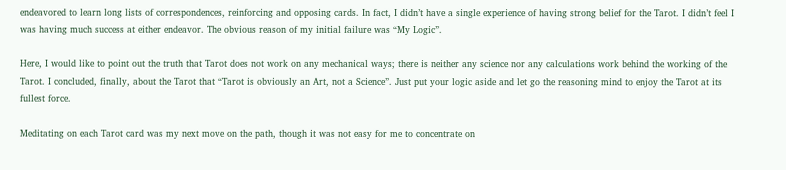endeavored to learn long lists of correspondences, reinforcing and opposing cards. In fact, I didn’t have a single experience of having strong belief for the Tarot. I didn’t feel I was having much success at either endeavor. The obvious reason of my initial failure was “My Logic”.

Here, I would like to point out the truth that Tarot does not work on any mechanical ways; there is neither any science nor any calculations work behind the working of the Tarot. I concluded, finally, about the Tarot that “Tarot is obviously an Art, not a Science”. Just put your logic aside and let go the reasoning mind to enjoy the Tarot at its fullest force.

Meditating on each Tarot card was my next move on the path, though it was not easy for me to concentrate on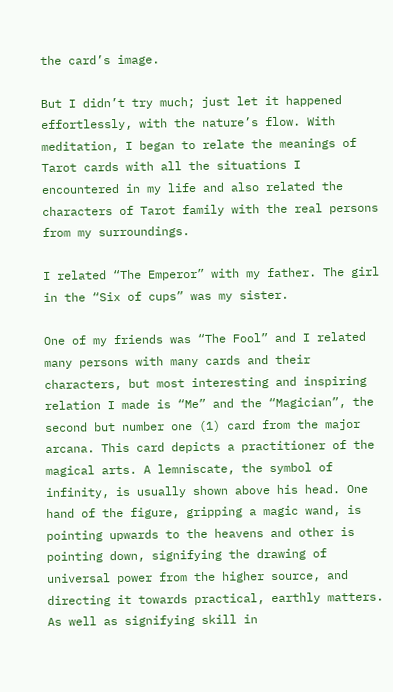the card’s image.

But I didn’t try much; just let it happened effortlessly, with the nature’s flow. With meditation, I began to relate the meanings of Tarot cards with all the situations I encountered in my life and also related the characters of Tarot family with the real persons from my surroundings.

I related “The Emperor” with my father. The girl in the “Six of cups” was my sister.

One of my friends was “The Fool” and I related many persons with many cards and their characters, but most interesting and inspiring relation I made is “Me” and the “Magician”, the second but number one (1) card from the major arcana. This card depicts a practitioner of the magical arts. A lemniscate, the symbol of infinity, is usually shown above his head. One hand of the figure, gripping a magic wand, is pointing upwards to the heavens and other is pointing down, signifying the drawing of universal power from the higher source, and directing it towards practical, earthly matters. As well as signifying skill in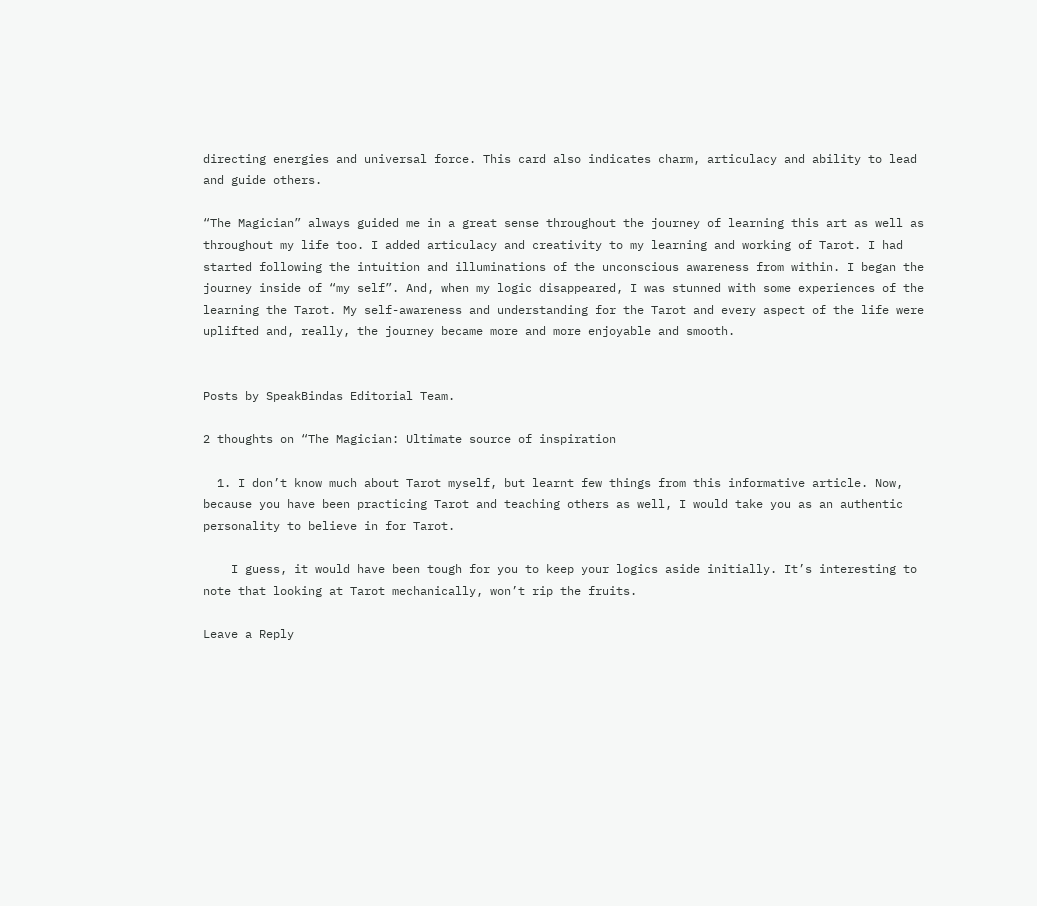directing energies and universal force. This card also indicates charm, articulacy and ability to lead and guide others.

“The Magician” always guided me in a great sense throughout the journey of learning this art as well as throughout my life too. I added articulacy and creativity to my learning and working of Tarot. I had started following the intuition and illuminations of the unconscious awareness from within. I began the journey inside of “my self”. And, when my logic disappeared, I was stunned with some experiences of the learning the Tarot. My self-awareness and understanding for the Tarot and every aspect of the life were uplifted and, really, the journey became more and more enjoyable and smooth.


Posts by SpeakBindas Editorial Team.

2 thoughts on “The Magician: Ultimate source of inspiration

  1. I don’t know much about Tarot myself, but learnt few things from this informative article. Now, because you have been practicing Tarot and teaching others as well, I would take you as an authentic personality to believe in for Tarot.

    I guess, it would have been tough for you to keep your logics aside initially. It’s interesting to note that looking at Tarot mechanically, won’t rip the fruits.

Leave a Reply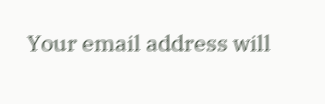Your email address will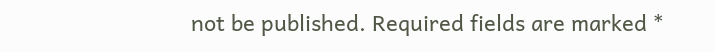not be published. Required fields are marked *